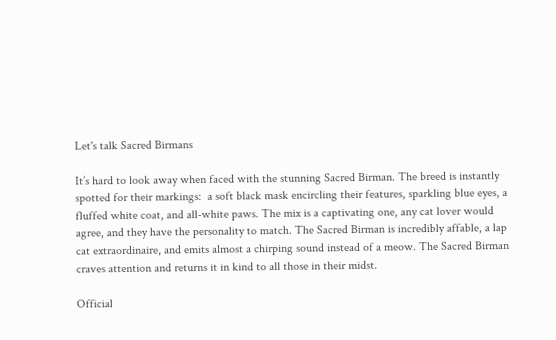Let's talk Sacred Birmans

It’s hard to look away when faced with the stunning Sacred Birman. The breed is instantly spotted for their markings:  a soft black mask encircling their features, sparkling blue eyes, a fluffed white coat, and all-white paws. The mix is a captivating one, any cat lover would agree, and they have the personality to match. The Sacred Birman is incredibly affable, a lap cat extraordinaire, and emits almost a chirping sound instead of a meow. The Sacred Birman craves attention and returns it in kind to all those in their midst.

Official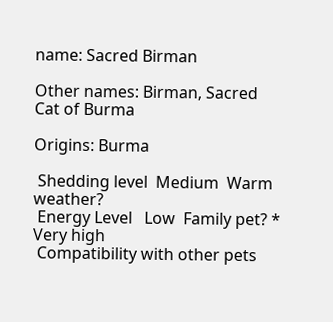name: Sacred Birman

Other names: Birman, Sacred Cat of Burma

Origins: Burma

 Shedding level  Medium  Warm weather?
 Energy Level   Low  Family pet? *  Very high
 Compatibility with other pets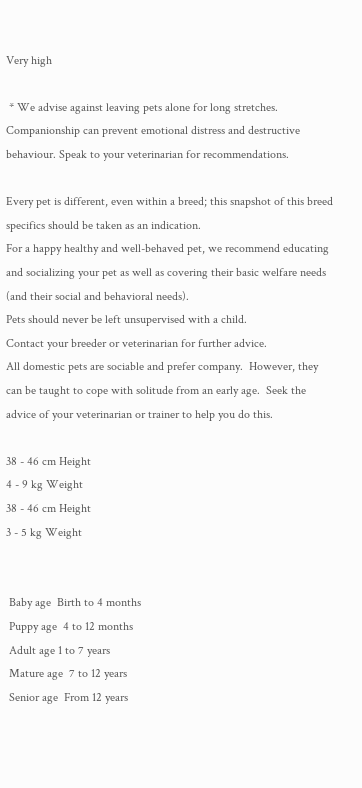Very high

 * We advise against leaving pets alone for long stretches. Companionship can prevent emotional distress and destructive behaviour. Speak to your veterinarian for recommendations.

Every pet is different, even within a breed; this snapshot of this breed specifics should be taken as an indication.
For a happy healthy and well-behaved pet, we recommend educating and socializing your pet as well as covering their basic welfare needs (and their social and behavioral needs).
Pets should never be left unsupervised with a child.
Contact your breeder or veterinarian for further advice.
All domestic pets are sociable and prefer company.  However, they can be taught to cope with solitude from an early age.  Seek the advice of your veterinarian or trainer to help you do this.

38 - 46 cm Height
4 - 9 kg Weight
38 - 46 cm Height
3 - 5 kg Weight


 Baby age  Birth to 4 months
 Puppy age  4 to 12 months
 Adult age 1 to 7 years
 Mature age  7 to 12 years
 Senior age  From 12 years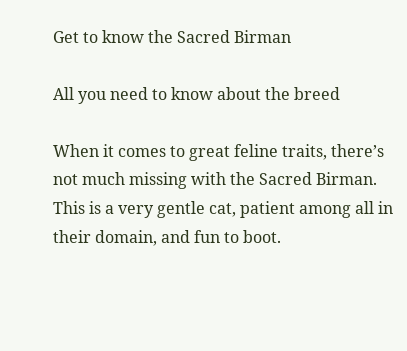Get to know the Sacred Birman

All you need to know about the breed

When it comes to great feline traits, there’s not much missing with the Sacred Birman. This is a very gentle cat, patient among all in their domain, and fun to boot.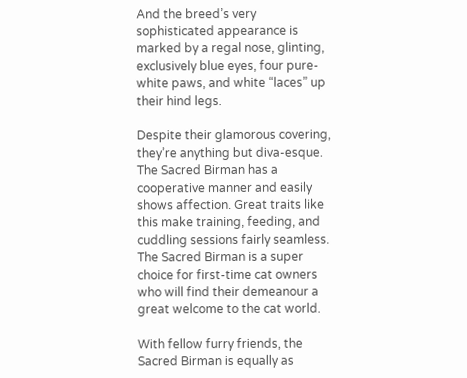And the breed’s very sophisticated appearance is marked by a regal nose, glinting, exclusively blue eyes, four pure-white paws, and white “laces” up their hind legs.

Despite their glamorous covering, they’re anything but diva-esque. The Sacred Birman has a cooperative manner and easily shows affection. Great traits like this make training, feeding, and cuddling sessions fairly seamless. The Sacred Birman is a super choice for first-time cat owners who will find their demeanour a great welcome to the cat world.

With fellow furry friends, the Sacred Birman is equally as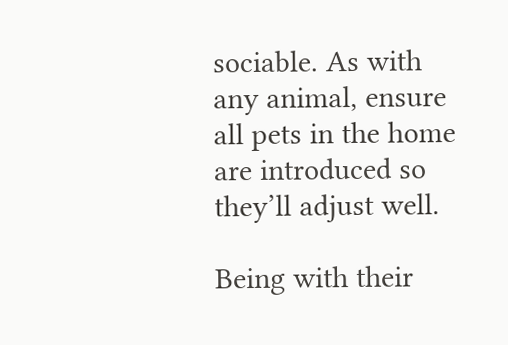sociable. As with any animal, ensure all pets in the home are introduced so they’ll adjust well.

Being with their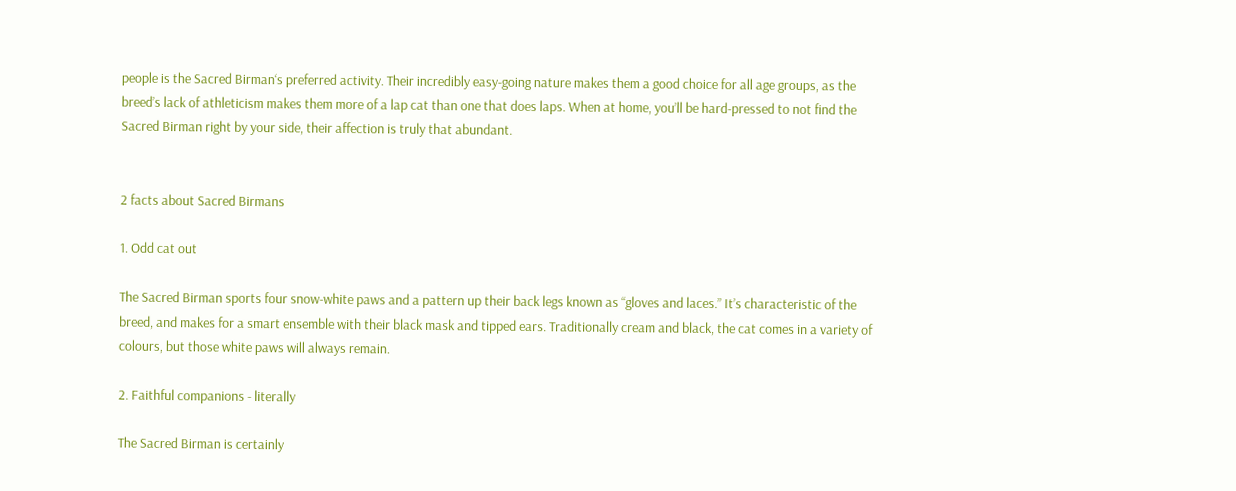people is the Sacred Birman‘s preferred activity. Their incredibly easy-going nature makes them a good choice for all age groups, as the breed’s lack of athleticism makes them more of a lap cat than one that does laps. When at home, you’ll be hard-pressed to not find the Sacred Birman right by your side, their affection is truly that abundant.


2 facts about Sacred Birmans

1. Odd cat out

The Sacred Birman sports four snow-white paws and a pattern up their back legs known as “gloves and laces.” It’s characteristic of the breed, and makes for a smart ensemble with their black mask and tipped ears. Traditionally cream and black, the cat comes in a variety of colours, but those white paws will always remain.

2. Faithful companions - literally

The Sacred Birman is certainly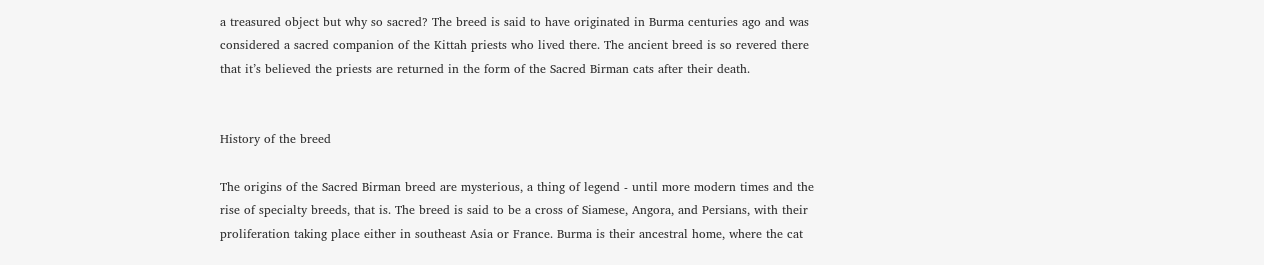a treasured object but why so sacred? The breed is said to have originated in Burma centuries ago and was considered a sacred companion of the Kittah priests who lived there. The ancient breed is so revered there that it’s believed the priests are returned in the form of the Sacred Birman cats after their death.


History of the breed

The origins of the Sacred Birman breed are mysterious, a thing of legend - until more modern times and the rise of specialty breeds, that is. The breed is said to be a cross of Siamese, Angora, and Persians, with their proliferation taking place either in southeast Asia or France. Burma is their ancestral home, where the cat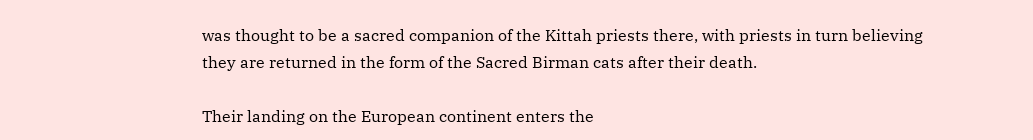was thought to be a sacred companion of the Kittah priests there, with priests in turn believing they are returned in the form of the Sacred Birman cats after their death.

Their landing on the European continent enters the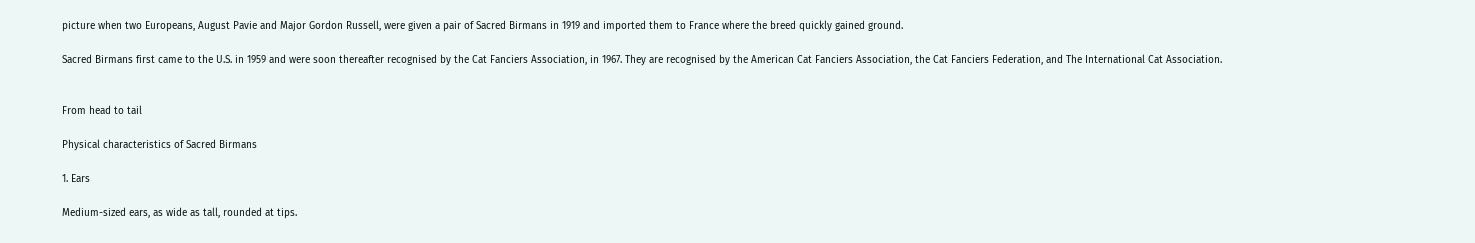picture when two Europeans, August Pavie and Major Gordon Russell, were given a pair of Sacred Birmans in 1919 and imported them to France where the breed quickly gained ground.

Sacred Birmans first came to the U.S. in 1959 and were soon thereafter recognised by the Cat Fanciers Association, in 1967. They are recognised by the American Cat Fanciers Association, the Cat Fanciers Federation, and The International Cat Association.


From head to tail

Physical characteristics of Sacred Birmans

1. Ears

Medium-sized ears, as wide as tall, rounded at tips.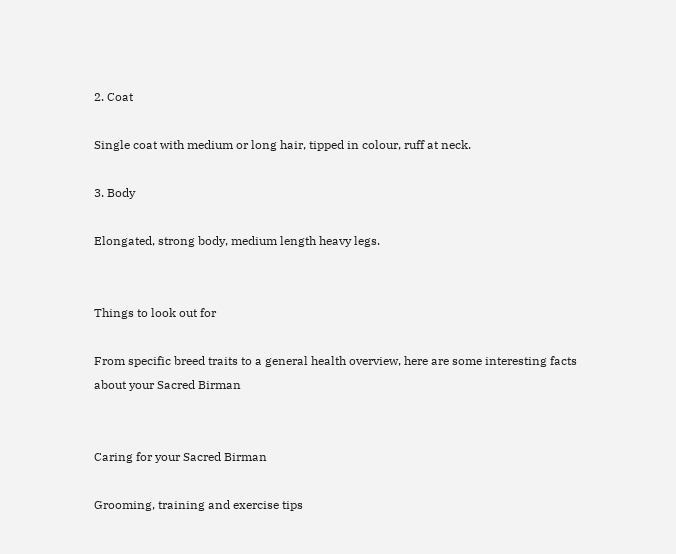2. Coat

Single coat with medium or long hair, tipped in colour, ruff at neck.

3. Body

Elongated, strong body, medium length heavy legs.


Things to look out for

From specific breed traits to a general health overview, here are some interesting facts about your Sacred Birman


Caring for your Sacred Birman

Grooming, training and exercise tips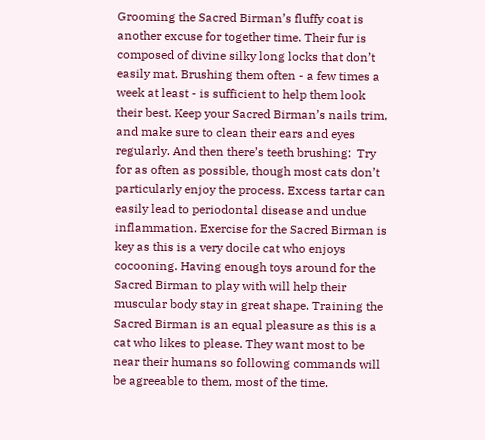Grooming the Sacred Birman’s fluffy coat is another excuse for together time. Their fur is composed of divine silky long locks that don’t easily mat. Brushing them often - a few times a week at least - is sufficient to help them look their best. Keep your Sacred Birman’s nails trim, and make sure to clean their ears and eyes regularly. And then there’s teeth brushing:  Try for as often as possible, though most cats don’t particularly enjoy the process. Excess tartar can easily lead to periodontal disease and undue inflammation. Exercise for the Sacred Birman is key as this is a very docile cat who enjoys cocooning. Having enough toys around for the Sacred Birman to play with will help their muscular body stay in great shape. Training the Sacred Birman is an equal pleasure as this is a cat who likes to please. They want most to be near their humans so following commands will be agreeable to them, most of the time.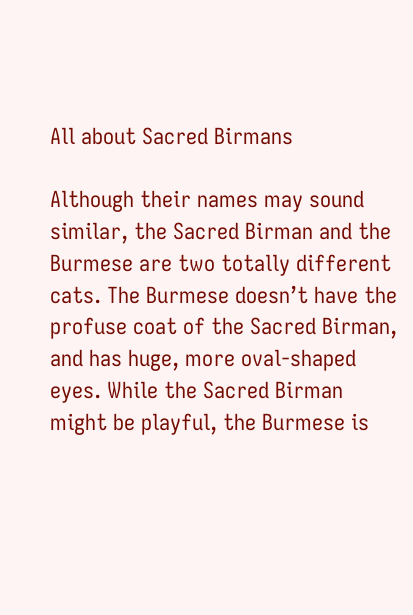All about Sacred Birmans

Although their names may sound similar, the Sacred Birman and the Burmese are two totally different cats. The Burmese doesn’t have the profuse coat of the Sacred Birman, and has huge, more oval-shaped eyes. While the Sacred Birman might be playful, the Burmese is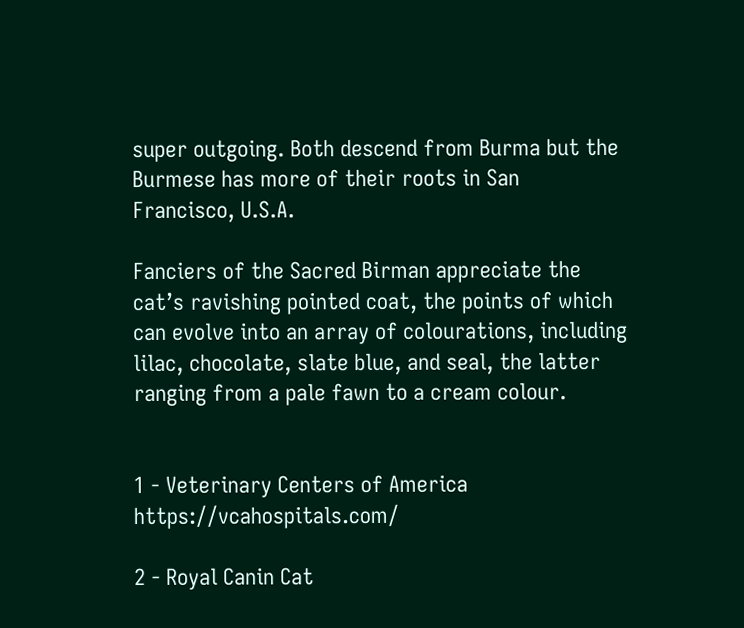super outgoing. Both descend from Burma but the Burmese has more of their roots in San Francisco, U.S.A.

Fanciers of the Sacred Birman appreciate the cat’s ravishing pointed coat, the points of which can evolve into an array of colourations, including lilac, chocolate, slate blue, and seal, the latter ranging from a pale fawn to a cream colour.


1 - Veterinary Centers of America https://vcahospitals.com/

2 - Royal Canin Cat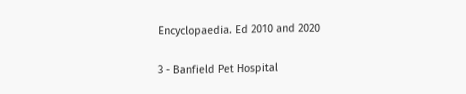Encyclopaedia. Ed 2010 and 2020

3 - Banfield Pet Hospital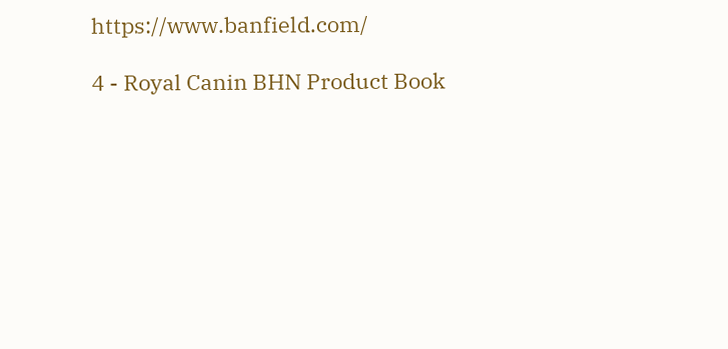https://www.banfield.com/

4 - Royal Canin BHN Product Book